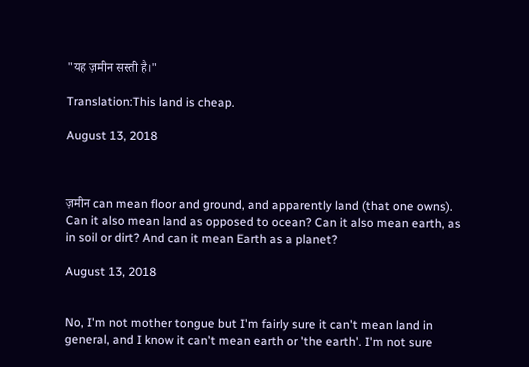"यह ज़मीन सस्ती है।"

Translation:This land is cheap.

August 13, 2018



ज़मीन can mean floor and ground, and apparently land (that one owns). Can it also mean land as opposed to ocean? Can it also mean earth, as in soil or dirt? And can it mean Earth as a planet?

August 13, 2018


No, I'm not mother tongue but I'm fairly sure it can't mean land in general, and I know it can't mean earth or 'the earth'. I'm not sure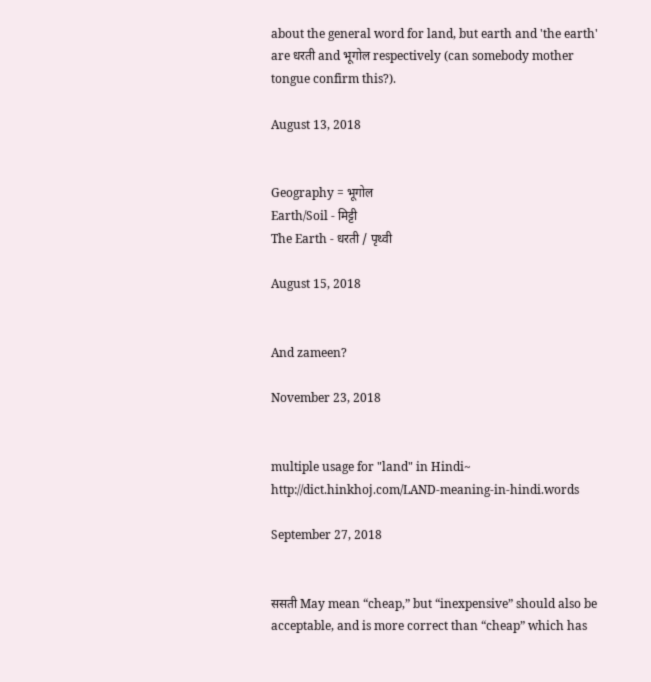about the general word for land, but earth and 'the earth' are धरती and भूगोल respectively (can somebody mother tongue confirm this?).

August 13, 2018


Geography = भूगोल
Earth/Soil - मिट्टी
The Earth - धरती / पृथ्वी

August 15, 2018


And zameen?

November 23, 2018


multiple usage for "land" in Hindi~ http://dict.hinkhoj.com/LAND-meaning-in-hindi.words

September 27, 2018


ससती May mean “cheap,” but “inexpensive” should also be acceptable, and is more correct than “cheap” which has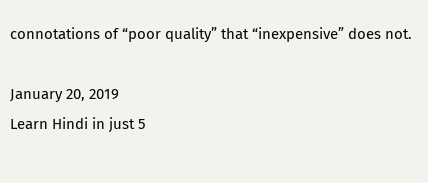connotations of “poor quality” that “inexpensive” does not.

January 20, 2019
Learn Hindi in just 5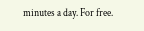minutes a day. For free.